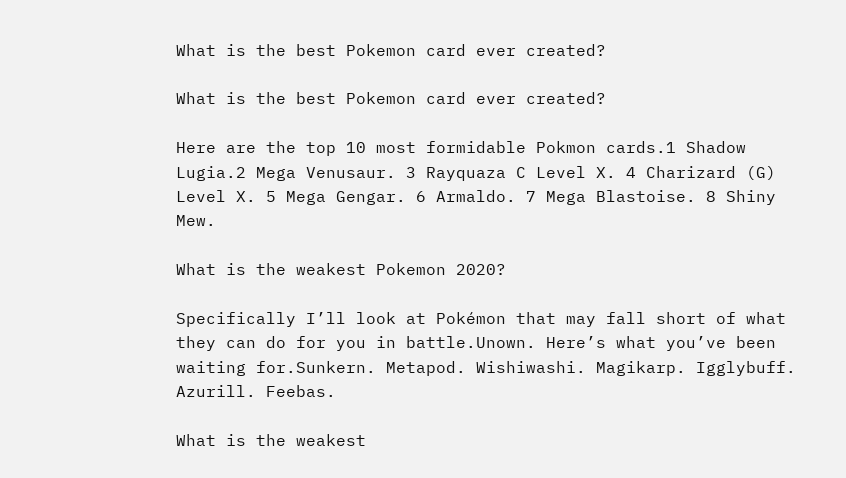What is the best Pokemon card ever created?

What is the best Pokemon card ever created?

Here are the top 10 most formidable Pokmon cards.1 Shadow Lugia.2 Mega Venusaur. 3 Rayquaza C Level X. 4 Charizard (G) Level X. 5 Mega Gengar. 6 Armaldo. 7 Mega Blastoise. 8 Shiny Mew.

What is the weakest Pokemon 2020?

Specifically I’ll look at Pokémon that may fall short of what they can do for you in battle.Unown. Here’s what you’ve been waiting for.Sunkern. Metapod. Wishiwashi. Magikarp. Igglybuff. Azurill. Feebas.

What is the weakest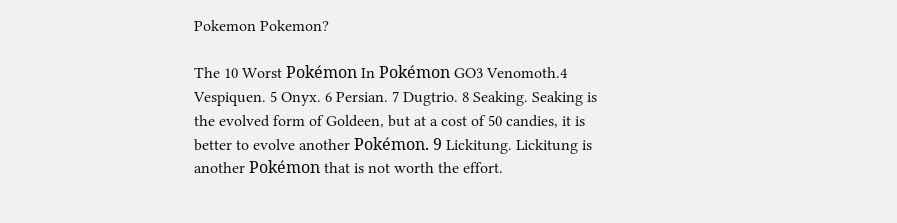Pokemon Pokemon?

The 10 Worst Pokémon In Pokémon GO3 Venomoth.4 Vespiquen. 5 Onyx. 6 Persian. 7 Dugtrio. 8 Seaking. Seaking is the evolved form of Goldeen, but at a cost of 50 candies, it is better to evolve another Pokémon. 9 Lickitung. Lickitung is another Pokémon that is not worth the effort.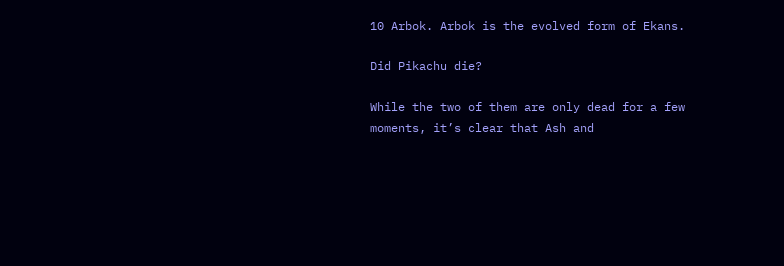10 Arbok. Arbok is the evolved form of Ekans.

Did Pikachu die?

While the two of them are only dead for a few moments, it’s clear that Ash and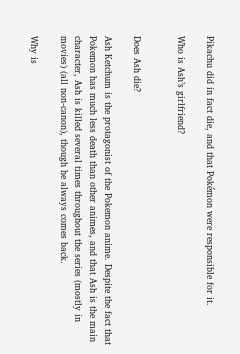Pikachu did in fact die, and that Pokémon were responsible for it.

Who is Ash’s girlfriend?


Does Ash die?

Ash Ketchum is the protagonist of the Pokemon anime. Despite the fact that Pokemon has much less death than other animes, and that Ash is the main character, Ash is killed several times throughout the series (mostly in movies) (all non-canon), though he always comes back.

Why is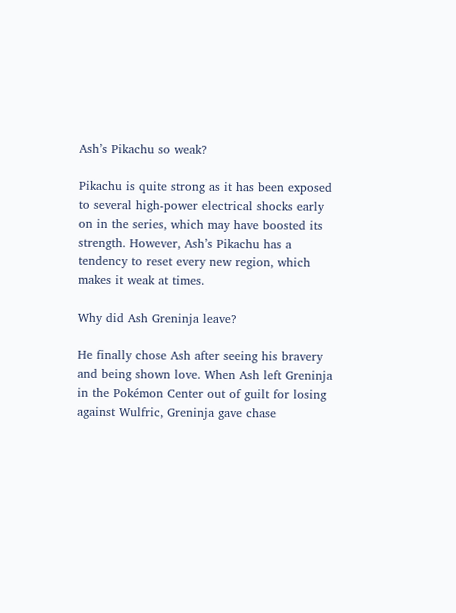Ash’s Pikachu so weak?

Pikachu is quite strong as it has been exposed to several high-power electrical shocks early on in the series, which may have boosted its strength. However, Ash’s Pikachu has a tendency to reset every new region, which makes it weak at times.

Why did Ash Greninja leave?

He finally chose Ash after seeing his bravery and being shown love. When Ash left Greninja in the Pokémon Center out of guilt for losing against Wulfric, Greninja gave chase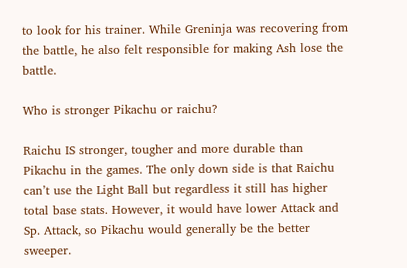to look for his trainer. While Greninja was recovering from the battle, he also felt responsible for making Ash lose the battle.

Who is stronger Pikachu or raichu?

Raichu IS stronger, tougher and more durable than Pikachu in the games. The only down side is that Raichu can’t use the Light Ball but regardless it still has higher total base stats. However, it would have lower Attack and Sp. Attack, so Pikachu would generally be the better sweeper.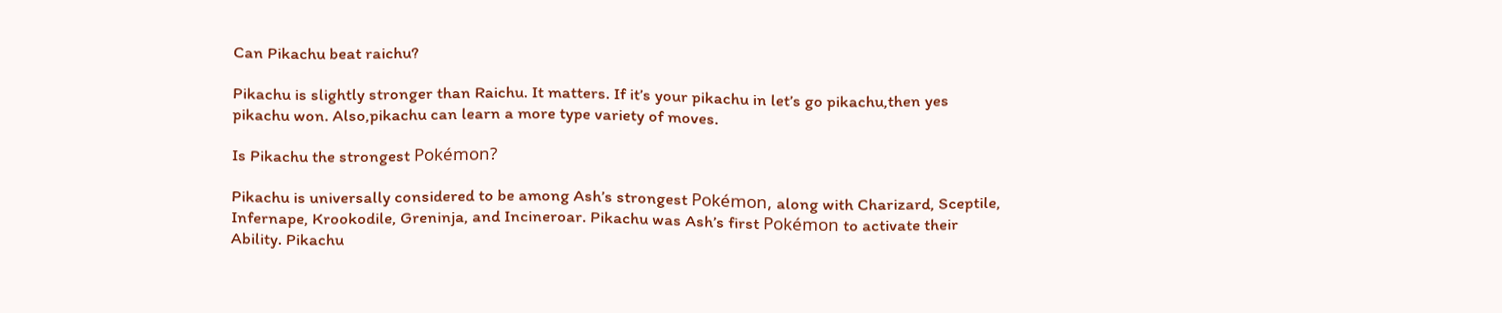Can Pikachu beat raichu?

Pikachu is slightly stronger than Raichu. It matters. If it’s your pikachu in let’s go pikachu,then yes pikachu won. Also,pikachu can learn a more type variety of moves.

Is Pikachu the strongest Pokémon?

Pikachu is universally considered to be among Ash’s strongest Pokémon, along with Charizard, Sceptile, Infernape, Krookodile, Greninja, and Incineroar. Pikachu was Ash’s first Pokémon to activate their Ability. Pikachu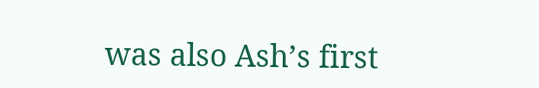was also Ash’s first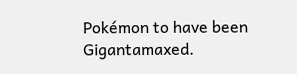Pokémon to have been Gigantamaxed.